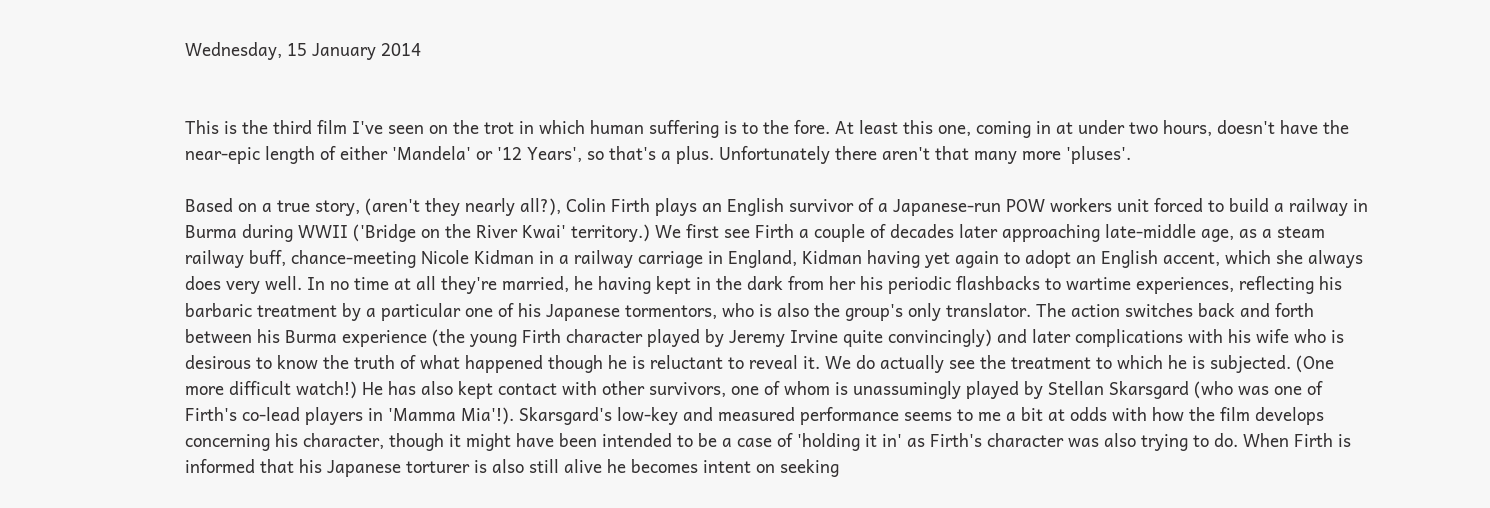Wednesday, 15 January 2014


This is the third film I've seen on the trot in which human suffering is to the fore. At least this one, coming in at under two hours, doesn't have the near-epic length of either 'Mandela' or '12 Years', so that's a plus. Unfortunately there aren't that many more 'pluses'.

Based on a true story, (aren't they nearly all?), Colin Firth plays an English survivor of a Japanese-run POW workers unit forced to build a railway in Burma during WWII ('Bridge on the River Kwai' territory.) We first see Firth a couple of decades later approaching late-middle age, as a steam railway buff, chance-meeting Nicole Kidman in a railway carriage in England, Kidman having yet again to adopt an English accent, which she always does very well. In no time at all they're married, he having kept in the dark from her his periodic flashbacks to wartime experiences, reflecting his barbaric treatment by a particular one of his Japanese tormentors, who is also the group's only translator. The action switches back and forth between his Burma experience (the young Firth character played by Jeremy Irvine quite convincingly) and later complications with his wife who is desirous to know the truth of what happened though he is reluctant to reveal it. We do actually see the treatment to which he is subjected. (One more difficult watch!) He has also kept contact with other survivors, one of whom is unassumingly played by Stellan Skarsgard (who was one of Firth's co-lead players in 'Mamma Mia'!). Skarsgard's low-key and measured performance seems to me a bit at odds with how the film develops concerning his character, though it might have been intended to be a case of 'holding it in' as Firth's character was also trying to do. When Firth is informed that his Japanese torturer is also still alive he becomes intent on seeking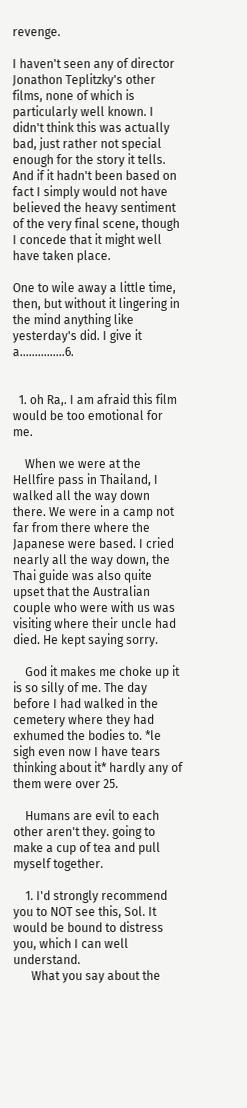revenge.

I haven't seen any of director Jonathon Teplitzky's other films, none of which is particularly well known. I didn't think this was actually bad, just rather not special enough for the story it tells. And if it hadn't been based on fact I simply would not have believed the heavy sentiment of the very final scene, though I concede that it might well have taken place.

One to wile away a little time, then, but without it lingering in the mind anything like yesterday's did. I give it a...............6.


  1. oh Ra,. I am afraid this film would be too emotional for me.

    When we were at the Hellfire pass in Thailand, I walked all the way down there. We were in a camp not far from there where the Japanese were based. I cried nearly all the way down, the Thai guide was also quite upset that the Australian couple who were with us was visiting where their uncle had died. He kept saying sorry.

    God it makes me choke up it is so silly of me. The day before I had walked in the cemetery where they had exhumed the bodies to. *le sigh even now I have tears thinking about it* hardly any of them were over 25.

    Humans are evil to each other aren't they. going to make a cup of tea and pull myself together.

    1. I'd strongly recommend you to NOT see this, Sol. It would be bound to distress you, which I can well understand.
      What you say about the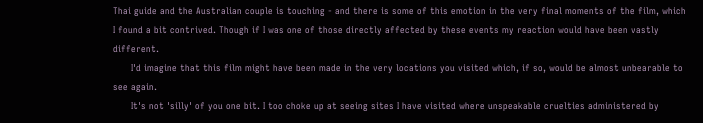Thai guide and the Australian couple is touching - and there is some of this emotion in the very final moments of the film, which I found a bit contrived. Though if I was one of those directly affected by these events my reaction would have been vastly different.
      I'd imagine that this film might have been made in the very locations you visited which, if so, would be almost unbearable to see again.
      It's not 'silly' of you one bit. I too choke up at seeing sites I have visited where unspeakable cruelties administered by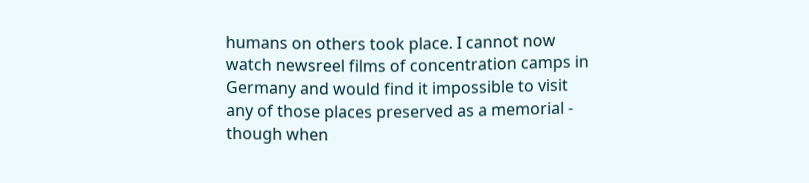humans on others took place. I cannot now watch newsreel films of concentration camps in Germany and would find it impossible to visit any of those places preserved as a memorial - though when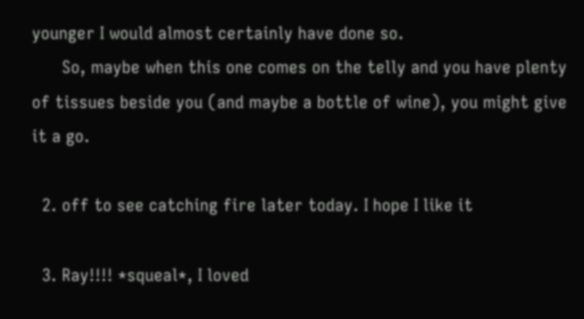younger I would almost certainly have done so.
      So, maybe when this one comes on the telly and you have plenty of tissues beside you (and maybe a bottle of wine), you might give it a go.

  2. off to see catching fire later today. I hope I like it

  3. Ray!!!! *squeal*, I loved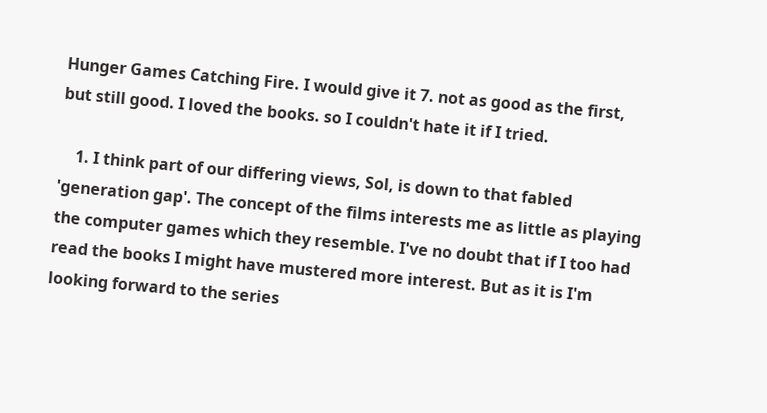Hunger Games Catching Fire. I would give it 7. not as good as the first, but still good. I loved the books. so I couldn't hate it if I tried.

    1. I think part of our differing views, Sol, is down to that fabled 'generation gap'. The concept of the films interests me as little as playing the computer games which they resemble. I've no doubt that if I too had read the books I might have mustered more interest. But as it is I'm looking forward to the series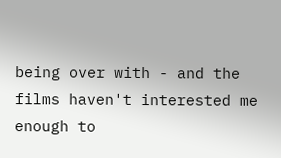being over with - and the films haven't interested me enough to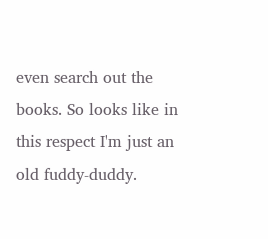even search out the books. So looks like in this respect I'm just an old fuddy-duddy.